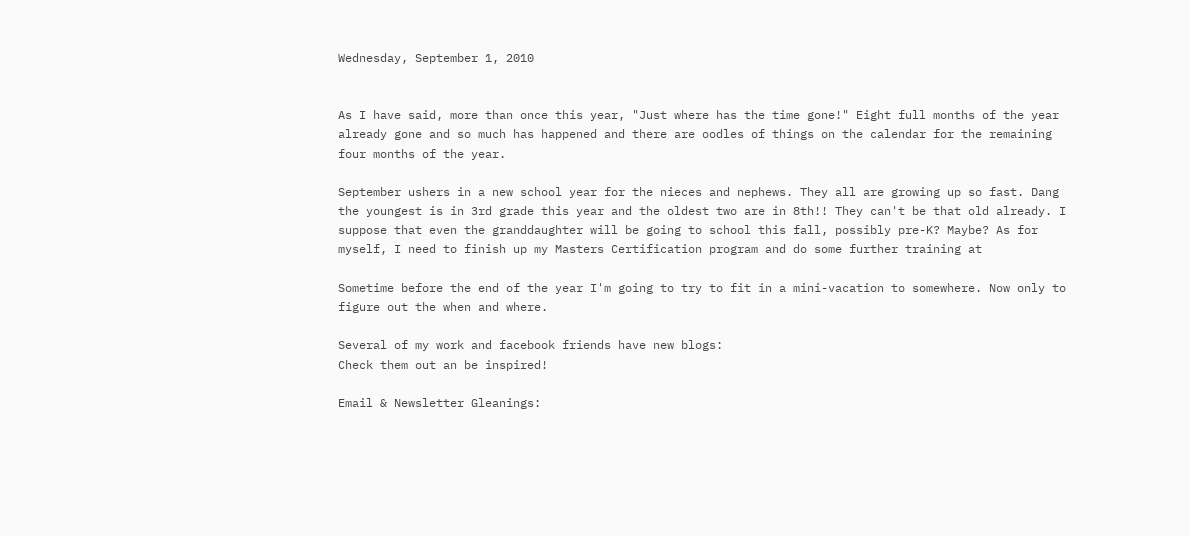Wednesday, September 1, 2010


As I have said, more than once this year, "Just where has the time gone!" Eight full months of the year already gone and so much has happened and there are oodles of things on the calendar for the remaining four months of the year.

September ushers in a new school year for the nieces and nephews. They all are growing up so fast. Dang the youngest is in 3rd grade this year and the oldest two are in 8th!! They can't be that old already. I suppose that even the granddaughter will be going to school this fall, possibly pre-K? Maybe? As for myself, I need to finish up my Masters Certification program and do some further training at

Sometime before the end of the year I'm going to try to fit in a mini-vacation to somewhere. Now only to figure out the when and where.

Several of my work and facebook friends have new blogs:
Check them out an be inspired!

Email & Newsletter Gleanings: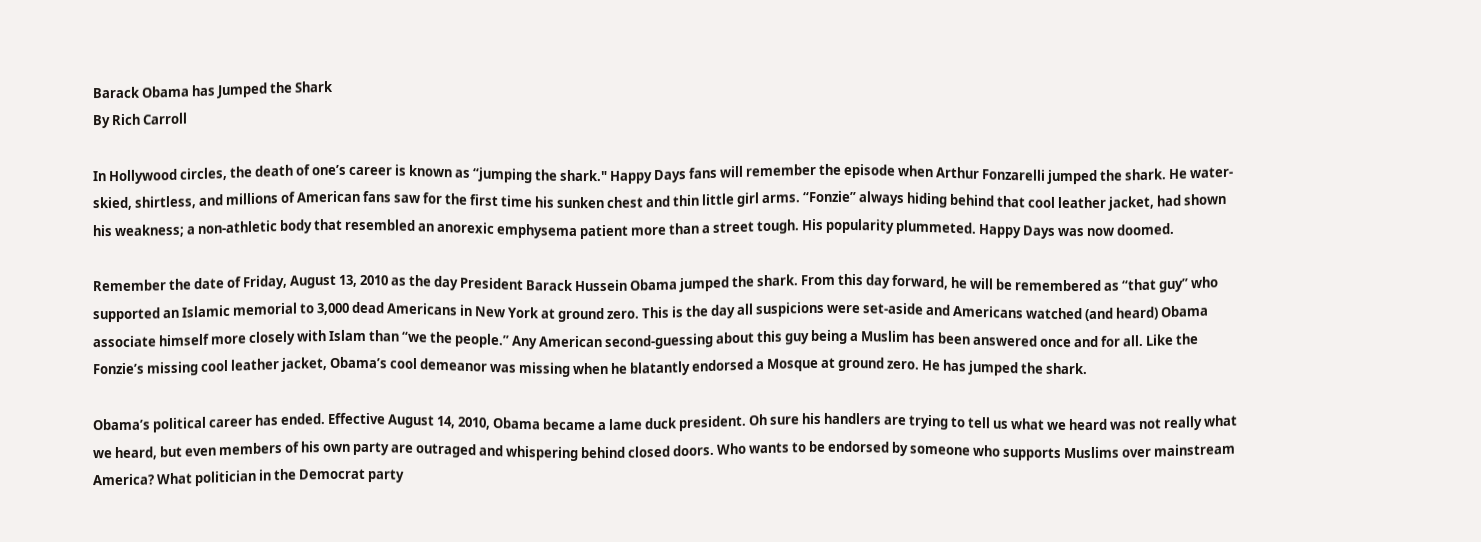Barack Obama has Jumped the Shark
By Rich Carroll

In Hollywood circles, the death of one’s career is known as “jumping the shark." Happy Days fans will remember the episode when Arthur Fonzarelli jumped the shark. He water-skied, shirtless, and millions of American fans saw for the first time his sunken chest and thin little girl arms. “Fonzie” always hiding behind that cool leather jacket, had shown his weakness; a non-athletic body that resembled an anorexic emphysema patient more than a street tough. His popularity plummeted. Happy Days was now doomed.

Remember the date of Friday, August 13, 2010 as the day President Barack Hussein Obama jumped the shark. From this day forward, he will be remembered as “that guy” who supported an Islamic memorial to 3,000 dead Americans in New York at ground zero. This is the day all suspicions were set-aside and Americans watched (and heard) Obama associate himself more closely with Islam than “we the people.” Any American second-guessing about this guy being a Muslim has been answered once and for all. Like the Fonzie’s missing cool leather jacket, Obama’s cool demeanor was missing when he blatantly endorsed a Mosque at ground zero. He has jumped the shark.

Obama’s political career has ended. Effective August 14, 2010, Obama became a lame duck president. Oh sure his handlers are trying to tell us what we heard was not really what we heard, but even members of his own party are outraged and whispering behind closed doors. Who wants to be endorsed by someone who supports Muslims over mainstream America? What politician in the Democrat party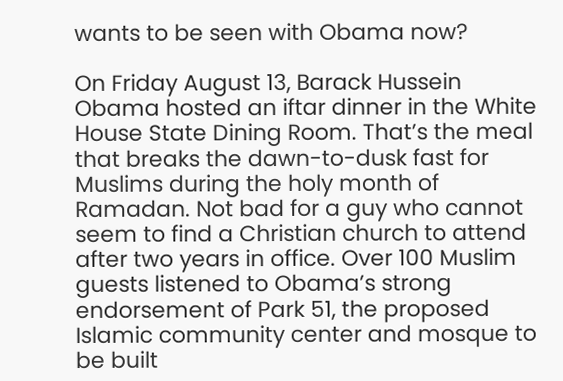wants to be seen with Obama now?

On Friday August 13, Barack Hussein Obama hosted an iftar dinner in the White House State Dining Room. That’s the meal that breaks the dawn-to-dusk fast for Muslims during the holy month of Ramadan. Not bad for a guy who cannot seem to find a Christian church to attend after two years in office. Over 100 Muslim guests listened to Obama’s strong endorsement of Park 51, the proposed Islamic community center and mosque to be built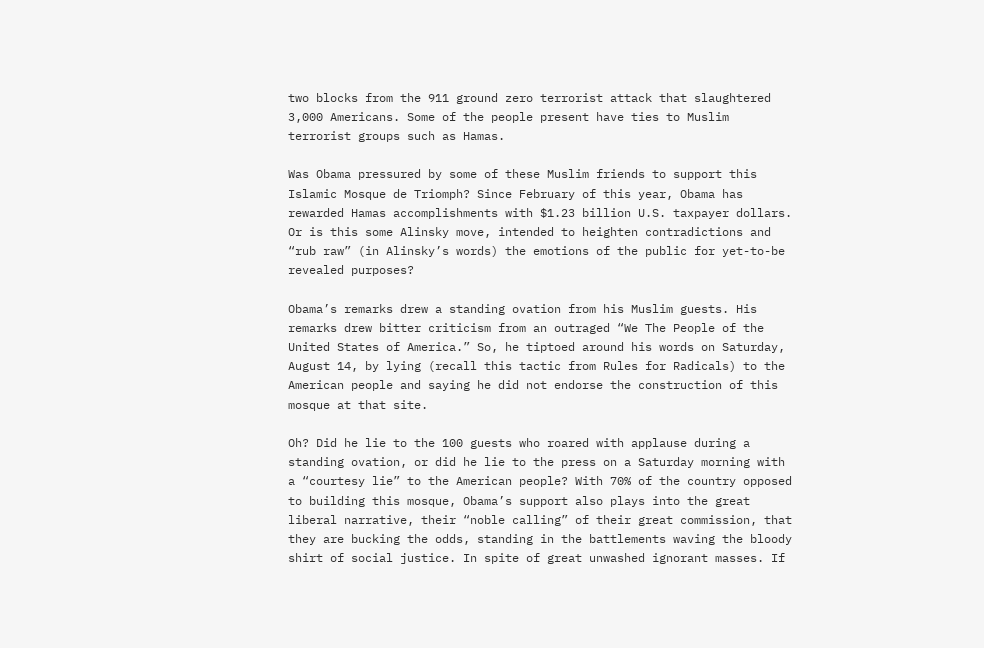two blocks from the 911 ground zero terrorist attack that slaughtered 3,000 Americans. Some of the people present have ties to Muslim terrorist groups such as Hamas.

Was Obama pressured by some of these Muslim friends to support this Islamic Mosque de Triomph? Since February of this year, Obama has rewarded Hamas accomplishments with $1.23 billion U.S. taxpayer dollars. Or is this some Alinsky move, intended to heighten contradictions and “rub raw” (in Alinsky’s words) the emotions of the public for yet-to-be revealed purposes?

Obama’s remarks drew a standing ovation from his Muslim guests. His remarks drew bitter criticism from an outraged “We The People of the United States of America.” So, he tiptoed around his words on Saturday, August 14, by lying (recall this tactic from Rules for Radicals) to the American people and saying he did not endorse the construction of this mosque at that site.

Oh? Did he lie to the 100 guests who roared with applause during a standing ovation, or did he lie to the press on a Saturday morning with a “courtesy lie” to the American people? With 70% of the country opposed to building this mosque, Obama’s support also plays into the great liberal narrative, their “noble calling” of their great commission, that they are bucking the odds, standing in the battlements waving the bloody shirt of social justice. In spite of great unwashed ignorant masses. If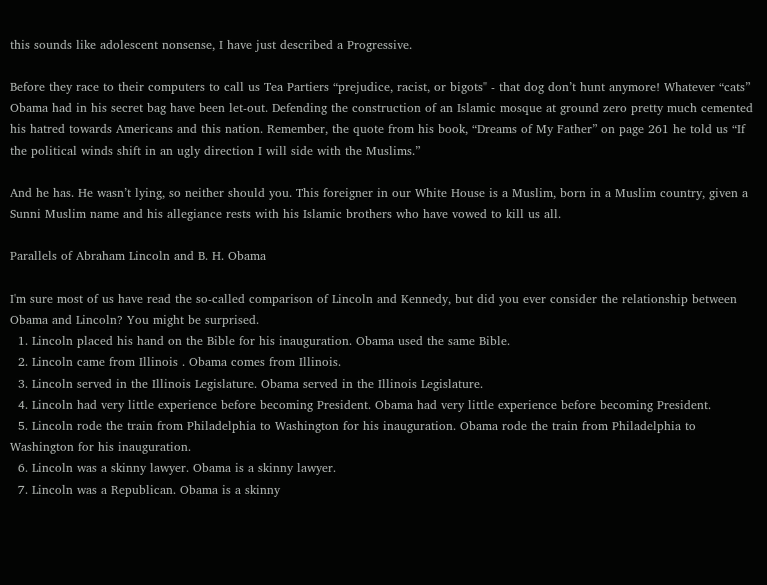this sounds like adolescent nonsense, I have just described a Progressive.

Before they race to their computers to call us Tea Partiers “prejudice, racist, or bigots" - that dog don’t hunt anymore! Whatever “cats” Obama had in his secret bag have been let-out. Defending the construction of an Islamic mosque at ground zero pretty much cemented his hatred towards Americans and this nation. Remember, the quote from his book, “Dreams of My Father” on page 261 he told us “If the political winds shift in an ugly direction I will side with the Muslims.”

And he has. He wasn’t lying, so neither should you. This foreigner in our White House is a Muslim, born in a Muslim country, given a Sunni Muslim name and his allegiance rests with his Islamic brothers who have vowed to kill us all.

Parallels of Abraham Lincoln and B. H. Obama

I'm sure most of us have read the so-called comparison of Lincoln and Kennedy, but did you ever consider the relationship between Obama and Lincoln? You might be surprised.
  1. Lincoln placed his hand on the Bible for his inauguration. Obama used the same Bible.
  2. Lincoln came from Illinois . Obama comes from Illinois.
  3. Lincoln served in the Illinois Legislature. Obama served in the Illinois Legislature.
  4. Lincoln had very little experience before becoming President. Obama had very little experience before becoming President.
  5. Lincoln rode the train from Philadelphia to Washington for his inauguration. Obama rode the train from Philadelphia to Washington for his inauguration.
  6. Lincoln was a skinny lawyer. Obama is a skinny lawyer.
  7. Lincoln was a Republican. Obama is a skinny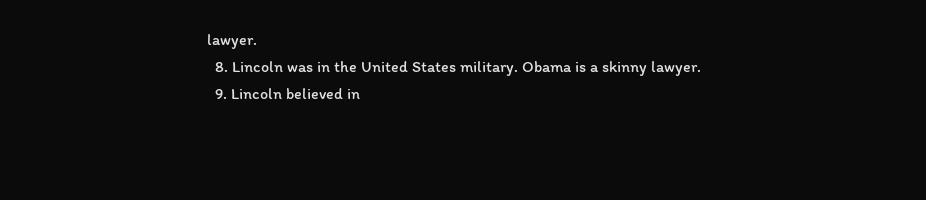lawyer.
  8. Lincoln was in the United States military. Obama is a skinny lawyer.
  9. Lincoln believed in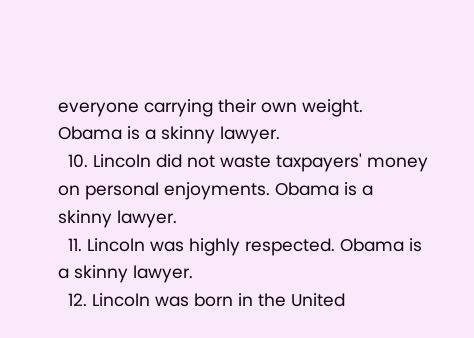everyone carrying their own weight. Obama is a skinny lawyer.
  10. Lincoln did not waste taxpayers' money on personal enjoyments. Obama is a skinny lawyer.
  11. Lincoln was highly respected. Obama is a skinny lawyer.
  12. Lincoln was born in the United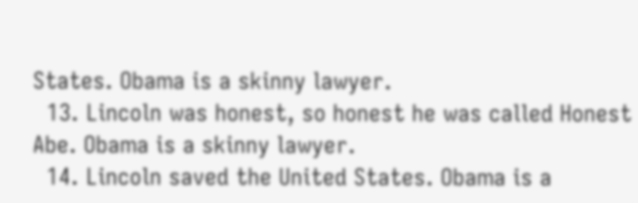States. Obama is a skinny lawyer.
  13. Lincoln was honest, so honest he was called Honest Abe. Obama is a skinny lawyer.
  14. Lincoln saved the United States. Obama is a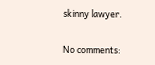skinny lawyer.

No comments: